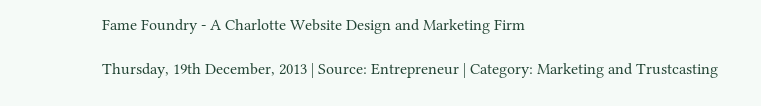Fame Foundry - A Charlotte Website Design and Marketing Firm

Thursday, 19th December, 2013 | Source: Entrepreneur | Category: Marketing and Trustcasting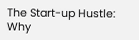The Start-up Hustle: Why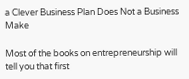a Clever Business Plan Does Not a Business Make

Most of the books on entrepreneurship will tell you that first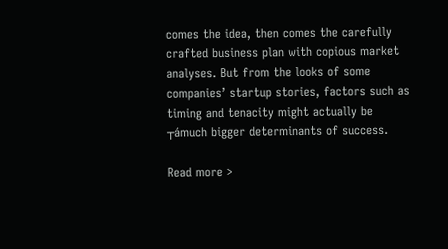comes the idea, then comes the carefully crafted business plan with copious market analyses. But from the looks of some companies’ startup stories, factors such as timing and tenacity might actually be ┬ámuch bigger determinants of success.

Read more >